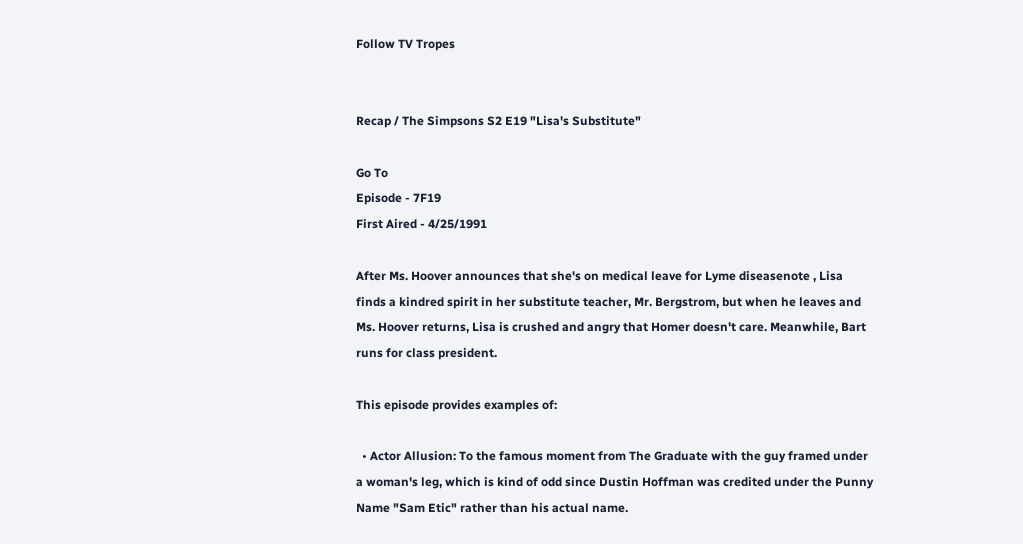Follow TV Tropes


Recap / The Simpsons S2 E19 "Lisa's Substitute"

Go To
Episode - 7F19
First Aired - 4/25/1991

After Ms. Hoover announces that she's on medical leave for Lyme diseasenote , Lisa finds a kindred spirit in her substitute teacher, Mr. Bergstrom, but when he leaves and Ms. Hoover returns, Lisa is crushed and angry that Homer doesn't care. Meanwhile, Bart runs for class president.

This episode provides examples of:

  • Actor Allusion: To the famous moment from The Graduate with the guy framed under a woman's leg, which is kind of odd since Dustin Hoffman was credited under the Punny Name "Sam Etic" rather than his actual name.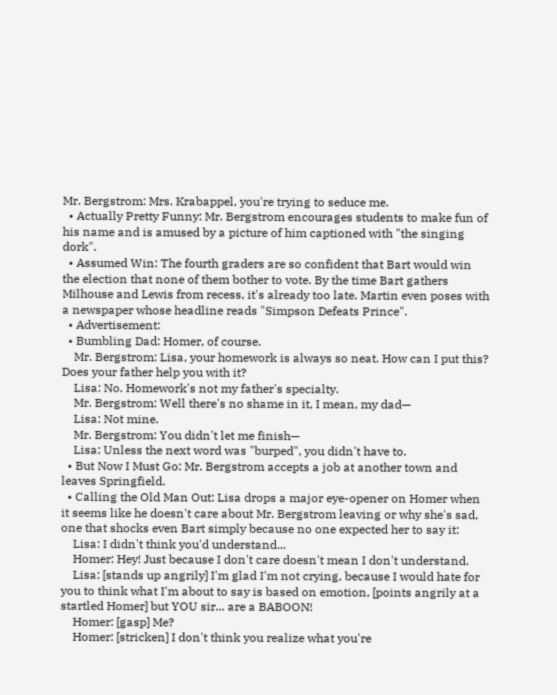Mr. Bergstrom: Mrs. Krabappel, you're trying to seduce me.
  • Actually Pretty Funny: Mr. Bergstrom encourages students to make fun of his name and is amused by a picture of him captioned with "the singing dork".
  • Assumed Win: The fourth graders are so confident that Bart would win the election that none of them bother to vote. By the time Bart gathers Milhouse and Lewis from recess, it's already too late. Martin even poses with a newspaper whose headline reads "Simpson Defeats Prince".
  • Advertisement:
  • Bumbling Dad: Homer, of course.
    Mr. Bergstrom: Lisa, your homework is always so neat. How can I put this? Does your father help you with it?
    Lisa: No. Homework's not my father's specialty.
    Mr. Bergstrom: Well there's no shame in it, I mean, my dad—
    Lisa: Not mine.
    Mr. Bergstrom: You didn't let me finish—
    Lisa: Unless the next word was "burped", you didn't have to.
  • But Now I Must Go: Mr. Bergstrom accepts a job at another town and leaves Springfield.
  • Calling the Old Man Out: Lisa drops a major eye-opener on Homer when it seems like he doesn't care about Mr. Bergstrom leaving or why she's sad, one that shocks even Bart simply because no one expected her to say it:
    Lisa: I didn't think you'd understand...
    Homer: Hey! Just because I don't care doesn't mean I don't understand.
    Lisa: [stands up angrily] I'm glad I'm not crying, because I would hate for you to think what I'm about to say is based on emotion, [points angrily at a startled Homer] but YOU sir... are a BABOON!
    Homer: [gasp] Me?
    Homer: [stricken] I don't think you realize what you're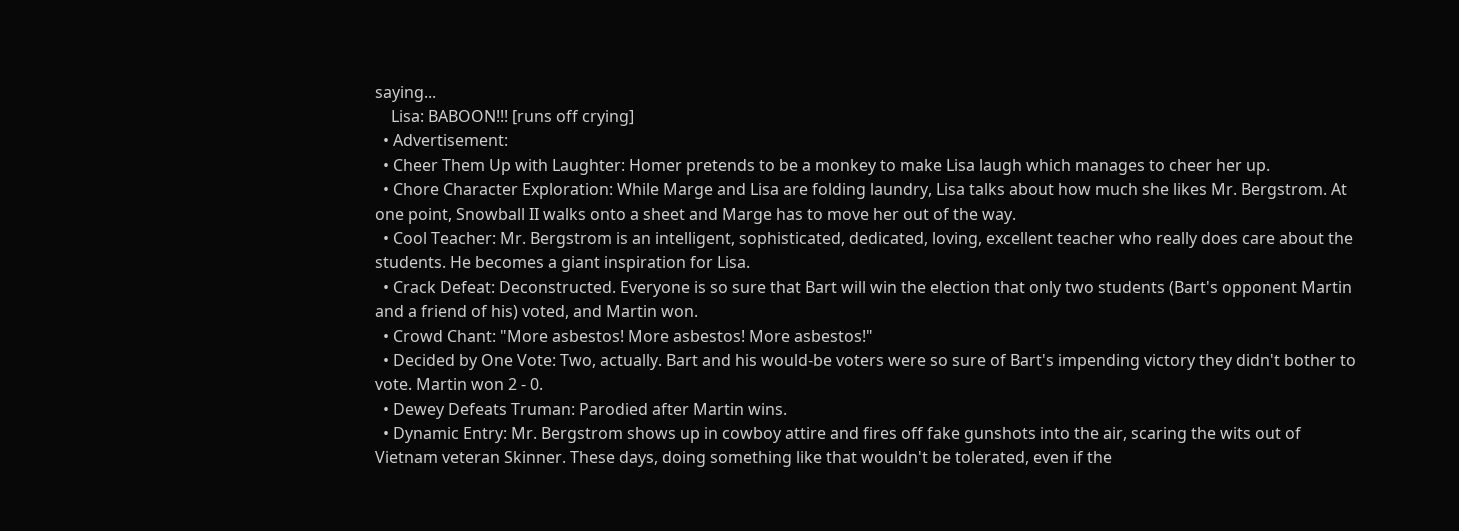saying...
    Lisa: BABOON!!! [runs off crying]
  • Advertisement:
  • Cheer Them Up with Laughter: Homer pretends to be a monkey to make Lisa laugh which manages to cheer her up.
  • Chore Character Exploration: While Marge and Lisa are folding laundry, Lisa talks about how much she likes Mr. Bergstrom. At one point, Snowball II walks onto a sheet and Marge has to move her out of the way.
  • Cool Teacher: Mr. Bergstrom is an intelligent, sophisticated, dedicated, loving, excellent teacher who really does care about the students. He becomes a giant inspiration for Lisa.
  • Crack Defeat: Deconstructed. Everyone is so sure that Bart will win the election that only two students (Bart's opponent Martin and a friend of his) voted, and Martin won.
  • Crowd Chant: "More asbestos! More asbestos! More asbestos!"
  • Decided by One Vote: Two, actually. Bart and his would-be voters were so sure of Bart's impending victory they didn't bother to vote. Martin won 2 - 0.
  • Dewey Defeats Truman: Parodied after Martin wins.
  • Dynamic Entry: Mr. Bergstrom shows up in cowboy attire and fires off fake gunshots into the air, scaring the wits out of Vietnam veteran Skinner. These days, doing something like that wouldn't be tolerated, even if the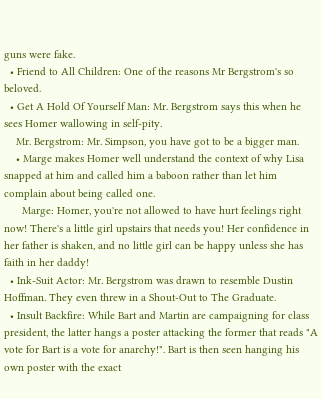guns were fake.
  • Friend to All Children: One of the reasons Mr Bergstrom's so beloved.
  • Get A Hold Of Yourself Man: Mr. Bergstrom says this when he sees Homer wallowing in self-pity.
    Mr. Bergstrom: Mr. Simpson, you have got to be a bigger man.
    • Marge makes Homer well understand the context of why Lisa snapped at him and called him a baboon rather than let him complain about being called one.
      Marge: Homer, you're not allowed to have hurt feelings right now! There's a little girl upstairs that needs you! Her confidence in her father is shaken, and no little girl can be happy unless she has faith in her daddy!
  • Ink-Suit Actor: Mr. Bergstrom was drawn to resemble Dustin Hoffman. They even threw in a Shout-Out to The Graduate.
  • Insult Backfire: While Bart and Martin are campaigning for class president, the latter hangs a poster attacking the former that reads "A vote for Bart is a vote for anarchy!". Bart is then seen hanging his own poster with the exact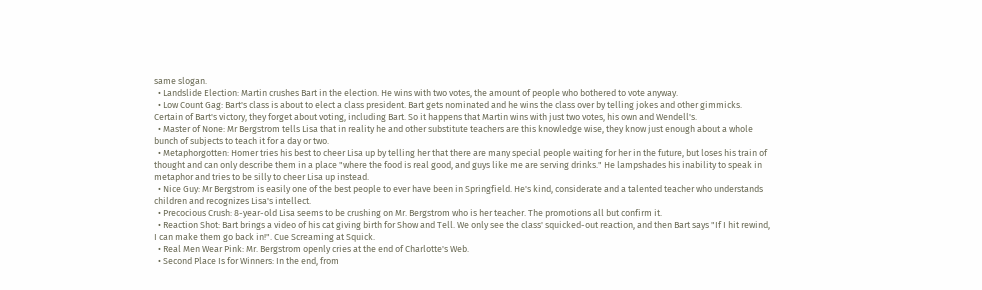same slogan.
  • Landslide Election: Martin crushes Bart in the election. He wins with two votes, the amount of people who bothered to vote anyway.
  • Low Count Gag: Bart's class is about to elect a class president. Bart gets nominated and he wins the class over by telling jokes and other gimmicks. Certain of Bart's victory, they forget about voting, including Bart. So it happens that Martin wins with just two votes, his own and Wendell's.
  • Master of None: Mr Bergstrom tells Lisa that in reality he and other substitute teachers are this knowledge wise, they know just enough about a whole bunch of subjects to teach it for a day or two.
  • Metaphorgotten: Homer tries his best to cheer Lisa up by telling her that there are many special people waiting for her in the future, but loses his train of thought and can only describe them in a place "where the food is real good, and guys like me are serving drinks." He lampshades his inability to speak in metaphor and tries to be silly to cheer Lisa up instead.
  • Nice Guy: Mr Bergstrom is easily one of the best people to ever have been in Springfield. He's kind, considerate and a talented teacher who understands children and recognizes Lisa's intellect.
  • Precocious Crush: 8-year-old Lisa seems to be crushing on Mr. Bergstrom who is her teacher. The promotions all but confirm it.
  • Reaction Shot: Bart brings a video of his cat giving birth for Show and Tell. We only see the class' squicked-out reaction, and then Bart says "If I hit rewind, I can make them go back in!". Cue Screaming at Squick.
  • Real Men Wear Pink: Mr. Bergstrom openly cries at the end of Charlotte's Web.
  • Second Place Is for Winners: In the end, from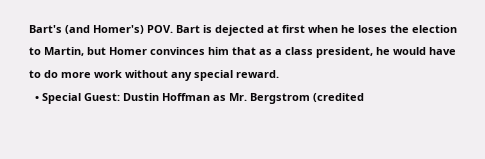Bart's (and Homer's) POV. Bart is dejected at first when he loses the election to Martin, but Homer convinces him that as a class president, he would have to do more work without any special reward.
  • Special Guest: Dustin Hoffman as Mr. Bergstrom (credited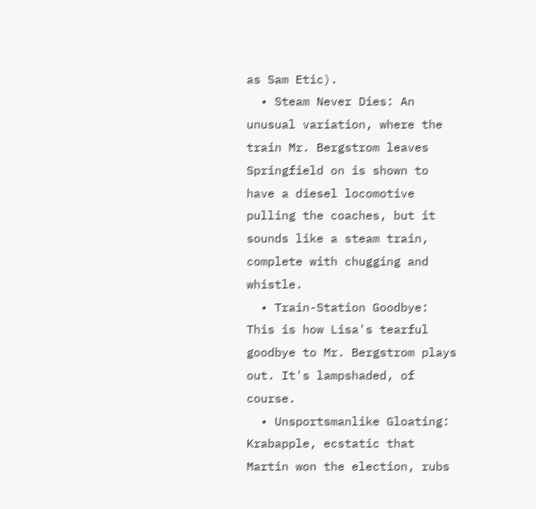as Sam Etic).
  • Steam Never Dies: An unusual variation, where the train Mr. Bergstrom leaves Springfield on is shown to have a diesel locomotive pulling the coaches, but it sounds like a steam train, complete with chugging and whistle.
  • Train-Station Goodbye: This is how Lisa's tearful goodbye to Mr. Bergstrom plays out. It's lampshaded, of course.
  • Unsportsmanlike Gloating: Krabapple, ecstatic that Martin won the election, rubs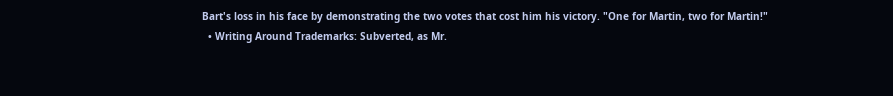Bart's loss in his face by demonstrating the two votes that cost him his victory. "One for Martin, two for Martin!"
  • Writing Around Trademarks: Subverted, as Mr.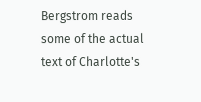Bergstrom reads some of the actual text of Charlotte's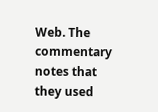Web. The commentary notes that they used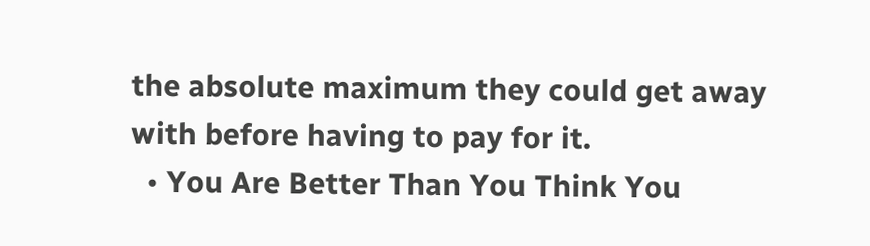the absolute maximum they could get away with before having to pay for it.
  • You Are Better Than You Think You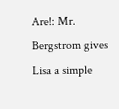Are!: Mr. Bergstrom gives Lisa a simple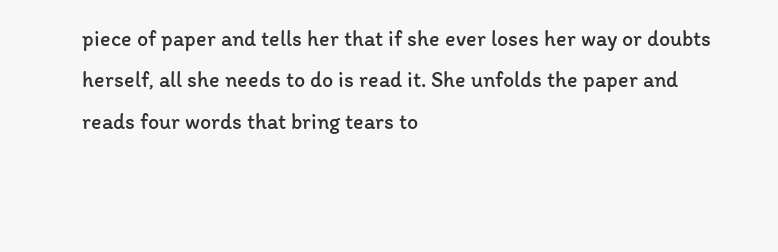piece of paper and tells her that if she ever loses her way or doubts herself, all she needs to do is read it. She unfolds the paper and reads four words that bring tears to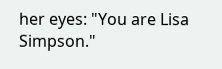her eyes: "You are Lisa Simpson."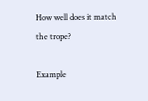How well does it match the trope?

Example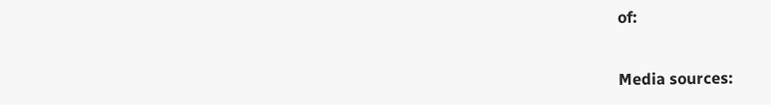of:


Media sources: